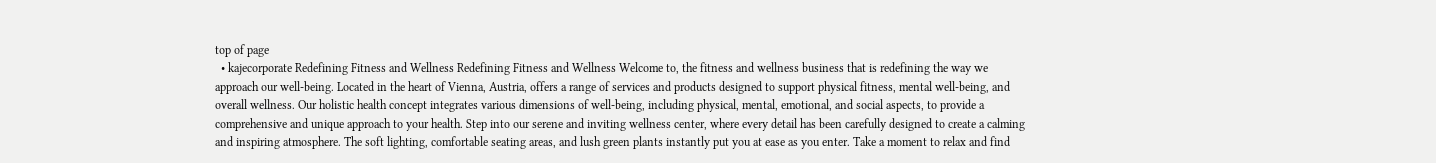top of page
  • kajecorporate Redefining Fitness and Wellness Redefining Fitness and Wellness Welcome to, the fitness and wellness business that is redefining the way we approach our well-being. Located in the heart of Vienna, Austria, offers a range of services and products designed to support physical fitness, mental well-being, and overall wellness. Our holistic health concept integrates various dimensions of well-being, including physical, mental, emotional, and social aspects, to provide a comprehensive and unique approach to your health. Step into our serene and inviting wellness center, where every detail has been carefully designed to create a calming and inspiring atmosphere. The soft lighting, comfortable seating areas, and lush green plants instantly put you at ease as you enter. Take a moment to relax and find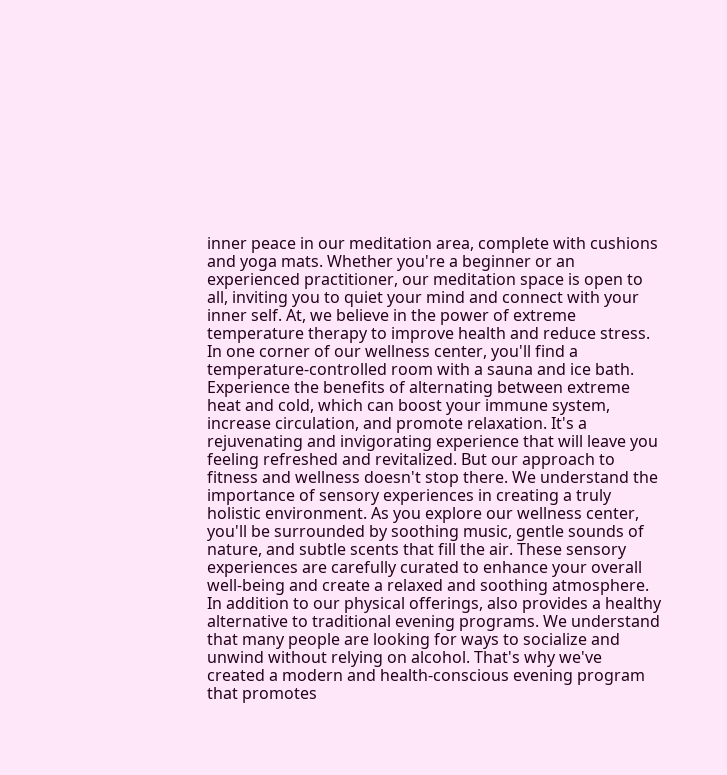inner peace in our meditation area, complete with cushions and yoga mats. Whether you're a beginner or an experienced practitioner, our meditation space is open to all, inviting you to quiet your mind and connect with your inner self. At, we believe in the power of extreme temperature therapy to improve health and reduce stress. In one corner of our wellness center, you'll find a temperature-controlled room with a sauna and ice bath. Experience the benefits of alternating between extreme heat and cold, which can boost your immune system, increase circulation, and promote relaxation. It's a rejuvenating and invigorating experience that will leave you feeling refreshed and revitalized. But our approach to fitness and wellness doesn't stop there. We understand the importance of sensory experiences in creating a truly holistic environment. As you explore our wellness center, you'll be surrounded by soothing music, gentle sounds of nature, and subtle scents that fill the air. These sensory experiences are carefully curated to enhance your overall well-being and create a relaxed and soothing atmosphere. In addition to our physical offerings, also provides a healthy alternative to traditional evening programs. We understand that many people are looking for ways to socialize and unwind without relying on alcohol. That's why we've created a modern and health-conscious evening program that promotes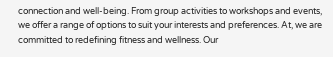connection and well-being. From group activities to workshops and events, we offer a range of options to suit your interests and preferences. At, we are committed to redefining fitness and wellness. Our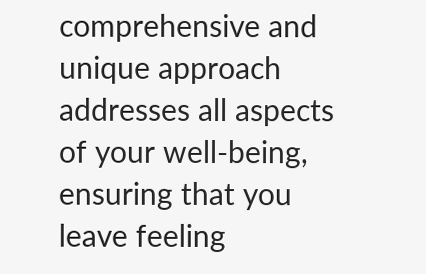comprehensive and unique approach addresses all aspects of your well-being, ensuring that you leave feeling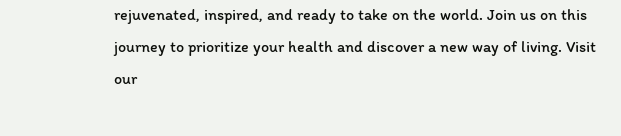rejuvenated, inspired, and ready to take on the world. Join us on this journey to prioritize your health and discover a new way of living. Visit our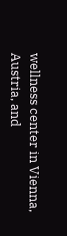wellness center in Vienna, Austria, and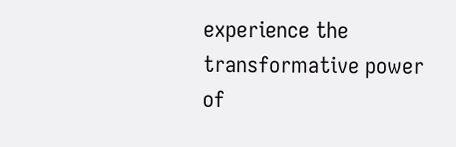experience the transformative power of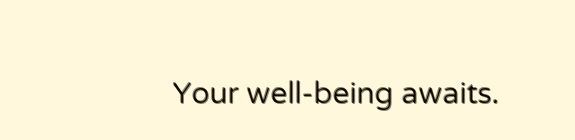Your well-being awaits.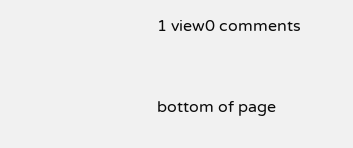1 view0 comments


bottom of page